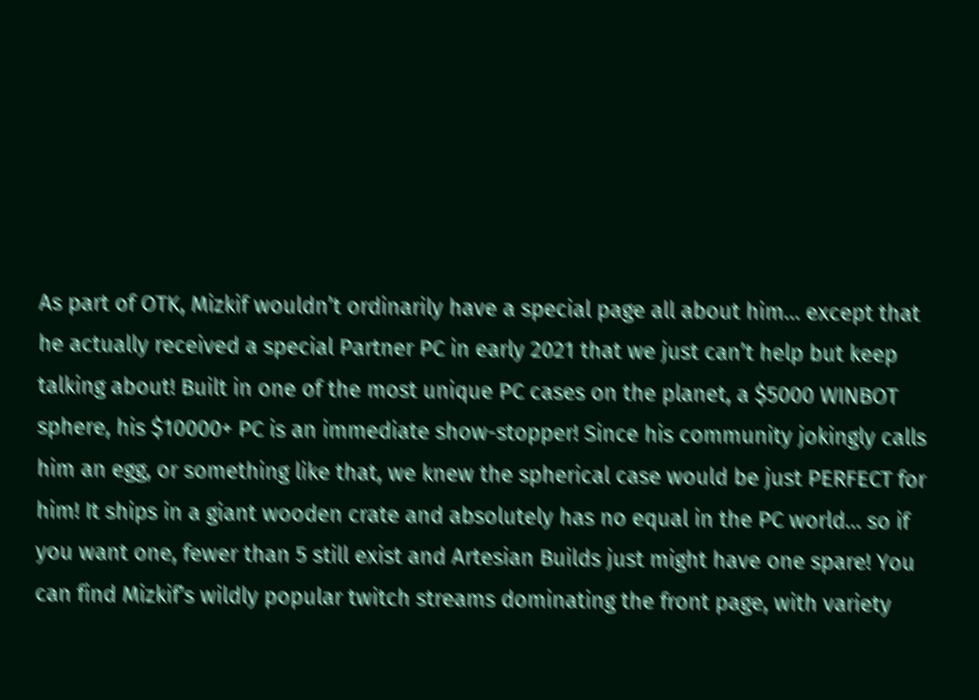As part of OTK, Mizkif wouldn’t ordinarily have a special page all about him… except that he actually received a special Partner PC in early 2021 that we just can’t help but keep talking about! Built in one of the most unique PC cases on the planet, a $5000 WINBOT sphere, his $10000+ PC is an immediate show-stopper! Since his community jokingly calls him an egg, or something like that, we knew the spherical case would be just PERFECT for him! It ships in a giant wooden crate and absolutely has no equal in the PC world… so if you want one, fewer than 5 still exist and Artesian Builds just might have one spare! You can find Mizkif’s wildly popular twitch streams dominating the front page, with variety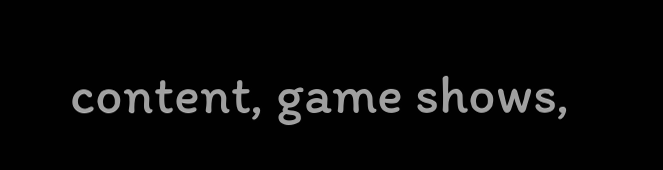content, game shows,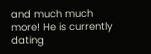and much much more! He is currently dating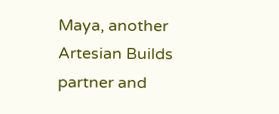Maya, another Artesian Builds partner and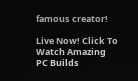famous creator!

Live Now! Click To Watch Amazing PC Builds